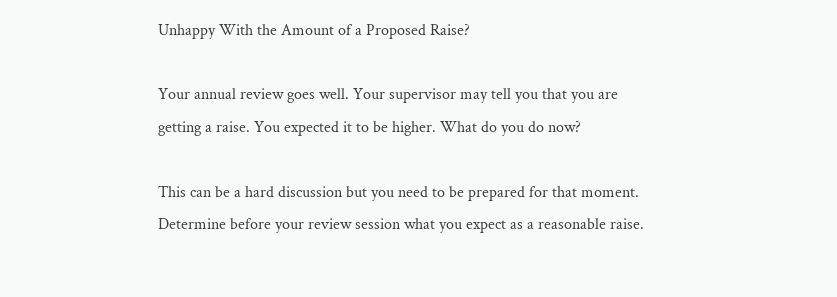Unhappy With the Amount of a Proposed Raise?

Your annual review goes well. Your supervisor may tell you that you are getting a raise. You expected it to be higher. What do you do now?

This can be a hard discussion but you need to be prepared for that moment. Determine before your review session what you expect as a reasonable raise.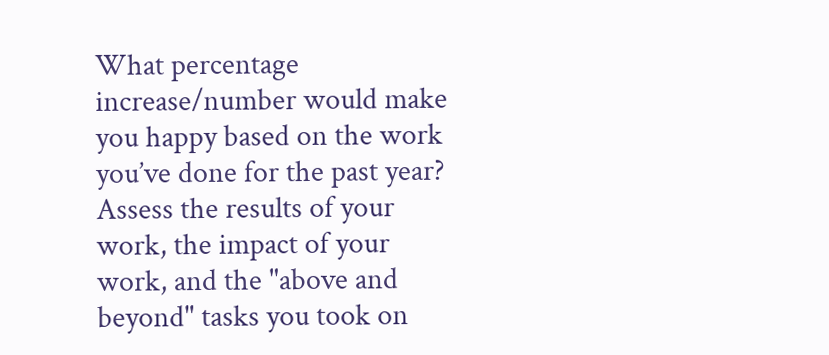What percentage increase/number would make you happy based on the work you’ve done for the past year? Assess the results of your work, the impact of your work, and the "above and beyond" tasks you took on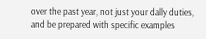over the past year, not just your dally duties, and be prepared with specific examples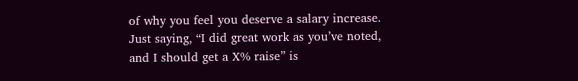of why you feel you deserve a salary increase. Just saying, “I did great work as you’ve noted, and I should get a X% raise” is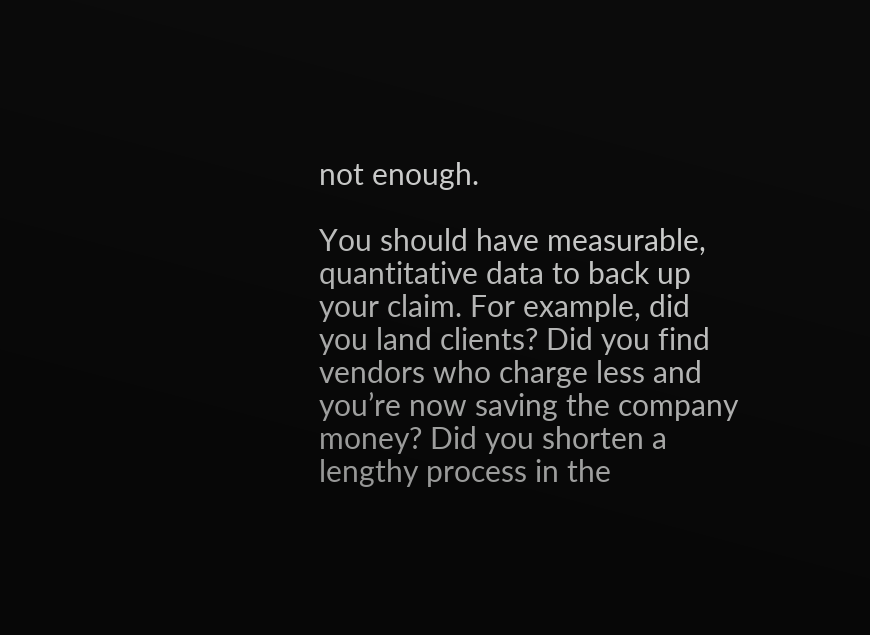not enough.

You should have measurable, quantitative data to back up your claim. For example, did you land clients? Did you find vendors who charge less and you’re now saving the company money? Did you shorten a lengthy process in the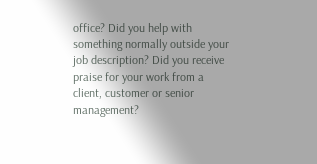office? Did you help with something normally outside your job description? Did you receive praise for your work from a client, customer or senior management?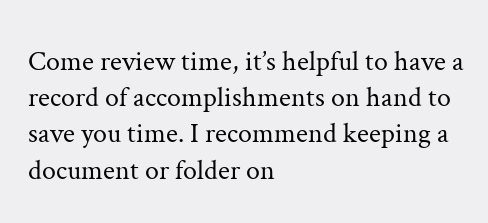Come review time, it’s helpful to have a record of accomplishments on hand to save you time. I recommend keeping a document or folder on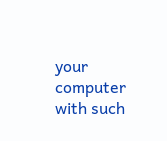your computer with such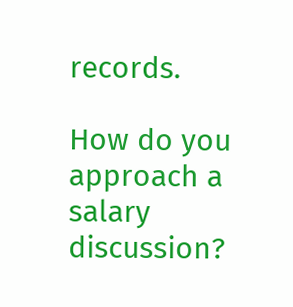records.

How do you approach a salary discussion?